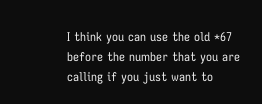I think you can use the old *67 before the number that you are calling if you just want to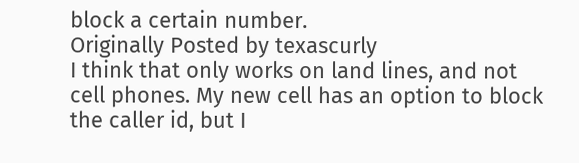block a certain number.
Originally Posted by texascurly
I think that only works on land lines, and not cell phones. My new cell has an option to block the caller id, but I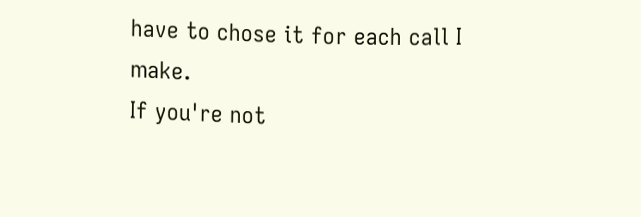have to chose it for each call I make.
If you're not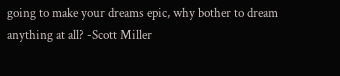going to make your dreams epic, why bother to dream anything at all? -Scott Miller